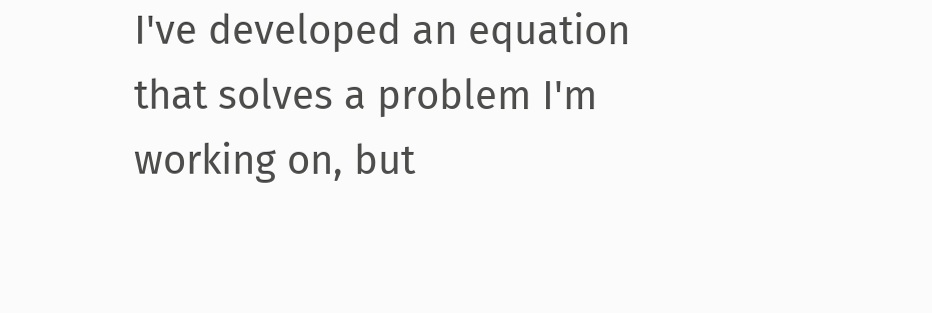I've developed an equation that solves a problem I'm working on, but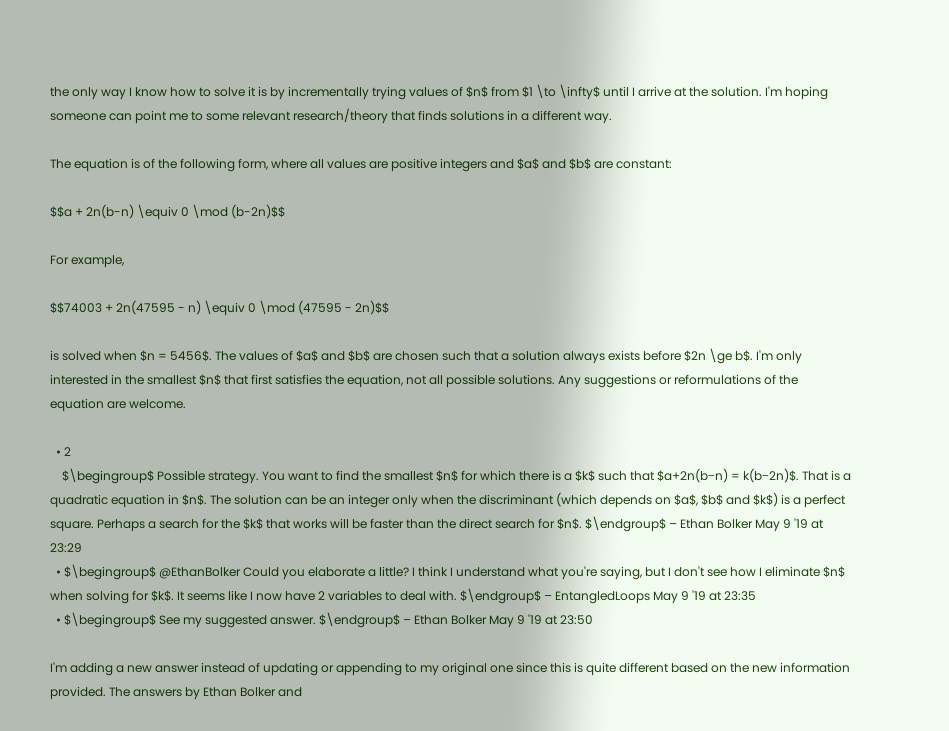the only way I know how to solve it is by incrementally trying values of $n$ from $1 \to \infty$ until I arrive at the solution. I'm hoping someone can point me to some relevant research/theory that finds solutions in a different way.

The equation is of the following form, where all values are positive integers and $a$ and $b$ are constant:

$$a + 2n(b-n) \equiv 0 \mod (b-2n)$$

For example,

$$74003 + 2n(47595 - n) \equiv 0 \mod (47595 - 2n)$$

is solved when $n = 5456$. The values of $a$ and $b$ are chosen such that a solution always exists before $2n \ge b$. I'm only interested in the smallest $n$ that first satisfies the equation, not all possible solutions. Any suggestions or reformulations of the equation are welcome.

  • 2
    $\begingroup$ Possible strategy. You want to find the smallest $n$ for which there is a $k$ such that $a+2n(b−n) = k(b−2n)$. That is a quadratic equation in $n$. The solution can be an integer only when the discriminant (which depends on $a$, $b$ and $k$) is a perfect square. Perhaps a search for the $k$ that works will be faster than the direct search for $n$. $\endgroup$ – Ethan Bolker May 9 '19 at 23:29
  • $\begingroup$ @EthanBolker Could you elaborate a little? I think I understand what you're saying, but I don't see how I eliminate $n$ when solving for $k$. It seems like I now have 2 variables to deal with. $\endgroup$ – EntangledLoops May 9 '19 at 23:35
  • $\begingroup$ See my suggested answer. $\endgroup$ – Ethan Bolker May 9 '19 at 23:50

I'm adding a new answer instead of updating or appending to my original one since this is quite different based on the new information provided. The answers by Ethan Bolker and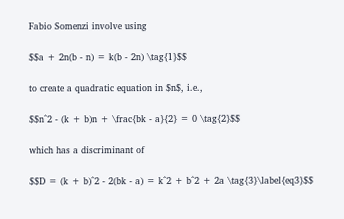Fabio Somenzi involve using

$$a + 2n(b - n) = k(b - 2n) \tag{1}$$

to create a quadratic equation in $n$, i.e.,

$$n^2 - (k + b)n + \frac{bk - a}{2} = 0 \tag{2}$$

which has a discriminant of

$$D = (k + b)^2 - 2(bk - a) = k^2 + b^2 + 2a \tag{3}\label{eq3}$$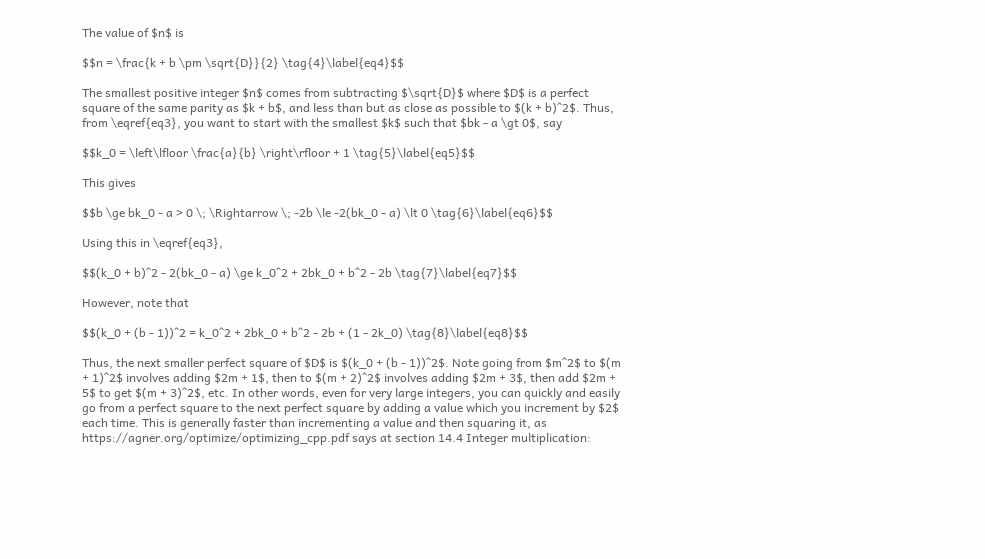The value of $n$ is

$$n = \frac{k + b \pm \sqrt{D}}{2} \tag{4}\label{eq4}$$

The smallest positive integer $n$ comes from subtracting $\sqrt{D}$ where $D$ is a perfect square of the same parity as $k + b$, and less than but as close as possible to $(k + b)^2$. Thus, from \eqref{eq3}, you want to start with the smallest $k$ such that $bk - a \gt 0$, say

$$k_0 = \left\lfloor \frac{a}{b} \right\rfloor + 1 \tag{5}\label{eq5}$$

This gives

$$b \ge bk_0 - a > 0 \; \Rightarrow \; -2b \le -2(bk_0 - a) \lt 0 \tag{6}\label{eq6}$$

Using this in \eqref{eq3},

$$(k_0 + b)^2 - 2(bk_0 - a) \ge k_0^2 + 2bk_0 + b^2 - 2b \tag{7}\label{eq7}$$

However, note that

$$(k_0 + (b - 1))^2 = k_0^2 + 2bk_0 + b^2 - 2b + (1 - 2k_0) \tag{8}\label{eq8}$$

Thus, the next smaller perfect square of $D$ is $(k_0 + (b - 1))^2$. Note going from $m^2$ to $(m + 1)^2$ involves adding $2m + 1$, then to $(m + 2)^2$ involves adding $2m + 3$, then add $2m + 5$ to get $(m + 3)^2$, etc. In other words, even for very large integers, you can quickly and easily go from a perfect square to the next perfect square by adding a value which you increment by $2$ each time. This is generally faster than incrementing a value and then squaring it, as https://agner.org/optimize/optimizing_cpp.pdf says at section 14.4 Integer multiplication: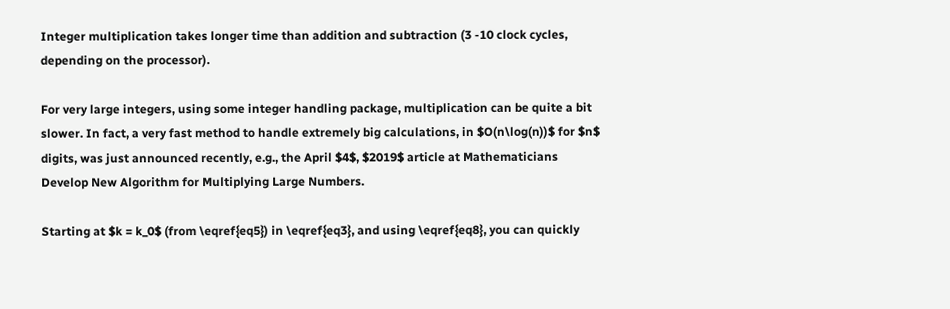Integer multiplication takes longer time than addition and subtraction (3 -10 clock cycles, depending on the processor).

For very large integers, using some integer handling package, multiplication can be quite a bit slower. In fact, a very fast method to handle extremely big calculations, in $O(n\log(n))$ for $n$ digits, was just announced recently, e.g., the April $4$, $2019$ article at Mathematicians Develop New Algorithm for Multiplying Large Numbers.

Starting at $k = k_0$ (from \eqref{eq5}) in \eqref{eq3}, and using \eqref{eq8}, you can quickly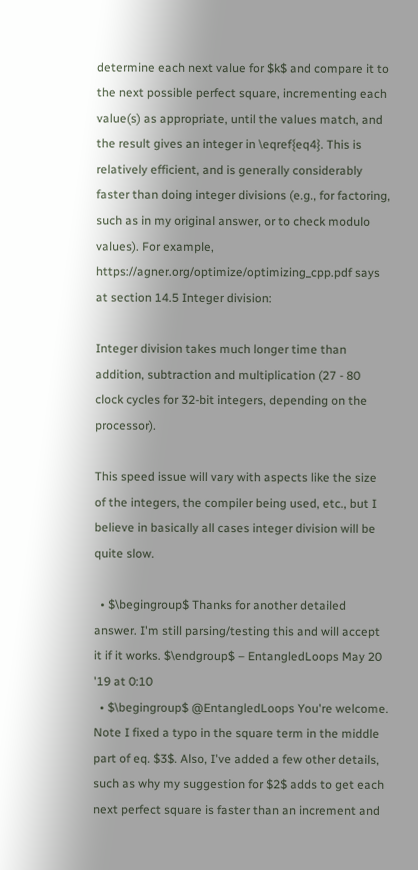determine each next value for $k$ and compare it to the next possible perfect square, incrementing each value(s) as appropriate, until the values match, and the result gives an integer in \eqref{eq4}. This is relatively efficient, and is generally considerably faster than doing integer divisions (e.g., for factoring, such as in my original answer, or to check modulo values). For example, https://agner.org/optimize/optimizing_cpp.pdf says at section 14.5 Integer division:

Integer division takes much longer time than addition, subtraction and multiplication (27 - 80 clock cycles for 32-bit integers, depending on the processor).

This speed issue will vary with aspects like the size of the integers, the compiler being used, etc., but I believe in basically all cases integer division will be quite slow.

  • $\begingroup$ Thanks for another detailed answer. I'm still parsing/testing this and will accept it if it works. $\endgroup$ – EntangledLoops May 20 '19 at 0:10
  • $\begingroup$ @EntangledLoops You're welcome. Note I fixed a typo in the square term in the middle part of eq. $3$. Also, I've added a few other details, such as why my suggestion for $2$ adds to get each next perfect square is faster than an increment and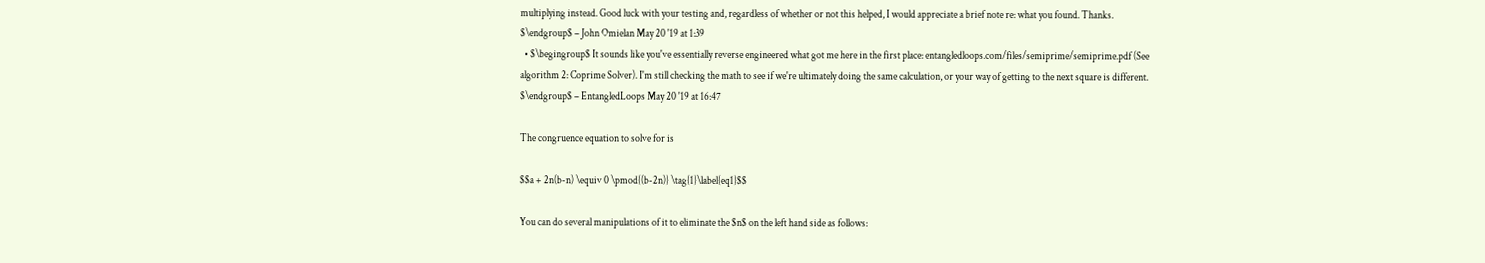multiplying instead. Good luck with your testing and, regardless of whether or not this helped, I would appreciate a brief note re: what you found. Thanks. $\endgroup$ – John Omielan May 20 '19 at 1:39
  • $\begingroup$ It sounds like you've essentially reverse engineered what got me here in the first place: entangledloops.com/files/semiprime/semiprime.pdf (See algorithm 2: Coprime Solver). I'm still checking the math to see if we're ultimately doing the same calculation, or your way of getting to the next square is different. $\endgroup$ – EntangledLoops May 20 '19 at 16:47

The congruence equation to solve for is

$$a + 2n(b-n) \equiv 0 \pmod{(b-2n)} \tag{1}\label{eq1}$$

You can do several manipulations of it to eliminate the $n$ on the left hand side as follows: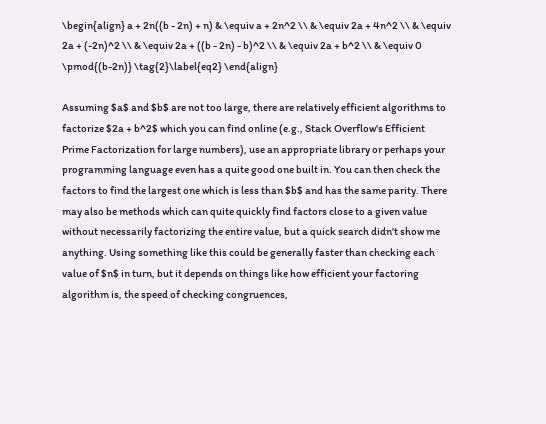\begin{align} a + 2n((b - 2n) + n) & \equiv a + 2n^2 \\ & \equiv 2a + 4n^2 \\ & \equiv 2a + (-2n)^2 \\ & \equiv 2a + ((b - 2n) - b)^2 \\ & \equiv 2a + b^2 \\ & \equiv 0 \pmod{(b-2n)} \tag{2}\label{eq2} \end{align}

Assuming $a$ and $b$ are not too large, there are relatively efficient algorithms to factorize $2a + b^2$ which you can find online (e.g., Stack Overflow's Efficient Prime Factorization for large numbers), use an appropriate library or perhaps your programming language even has a quite good one built in. You can then check the factors to find the largest one which is less than $b$ and has the same parity. There may also be methods which can quite quickly find factors close to a given value without necessarily factorizing the entire value, but a quick search didn't show me anything. Using something like this could be generally faster than checking each value of $n$ in turn, but it depends on things like how efficient your factoring algorithm is, the speed of checking congruences,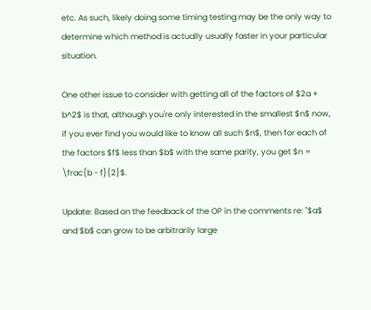etc. As such, likely doing some timing testing may be the only way to determine which method is actually usually faster in your particular situation.

One other issue to consider with getting all of the factors of $2a + b^2$ is that, although you're only interested in the smallest $n$ now, if you ever find you would like to know all such $n$, then for each of the factors $f$ less than $b$ with the same parity, you get $n = \frac{b - f}{2}$.

Update: Based on the feedback of the OP in the comments re: "$a$ and $b$ can grow to be arbitrarily large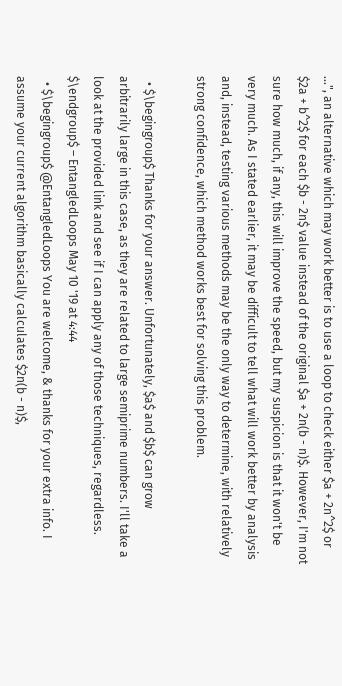...", an alternative which may work better is to use a loop to check either $a + 2n^2$ or $2a + b^2$ for each $b - 2n$ value instead of the original $a + 2n(b - n)$. However, I'm not sure how much, if any, this will improve the speed, but my suspicion is that it won't be very much. As I stated earlier, it may be difficult to tell what will work better by analysis and, instead, testing various methods may be the only way to determine, with relatively strong confidence, which method works best for solving this problem.

  • $\begingroup$ Thanks for your answer. Unfortunately, $a$ and $b$ can grow arbitrarily large in this case, as they are related to large semiprime numbers. I'll take a look at the provided link and see if I can apply any of those techniques, regardless. $\endgroup$ – EntangledLoops May 10 '19 at 4:44
  • $\begingroup$ @EntangledLoops You are welcome, & thanks for your extra info. I assume your current algorithm basically calculates $2n(b - n)$,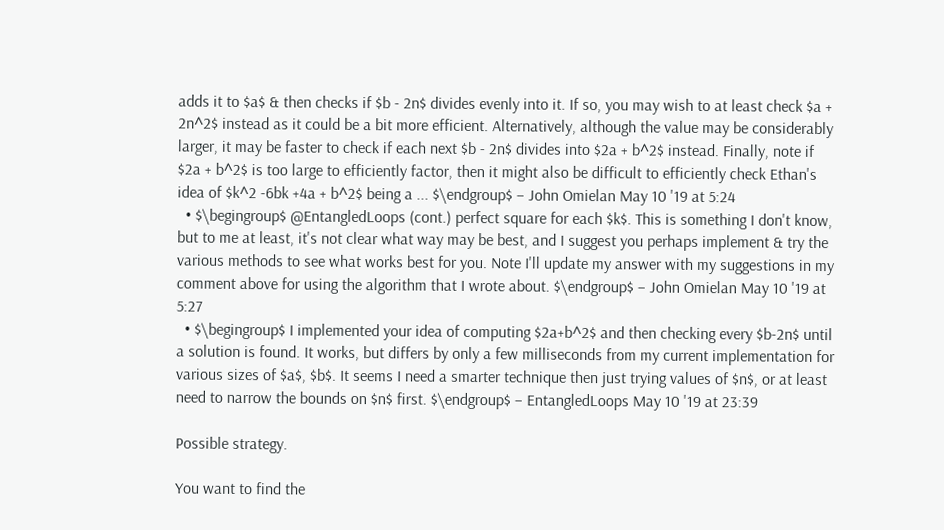adds it to $a$ & then checks if $b - 2n$ divides evenly into it. If so, you may wish to at least check $a + 2n^2$ instead as it could be a bit more efficient. Alternatively, although the value may be considerably larger, it may be faster to check if each next $b - 2n$ divides into $2a + b^2$ instead. Finally, note if $2a + b^2$ is too large to efficiently factor, then it might also be difficult to efficiently check Ethan's idea of $k^2 -6bk +4a + b^2$ being a ... $\endgroup$ – John Omielan May 10 '19 at 5:24
  • $\begingroup$ @EntangledLoops (cont.) perfect square for each $k$. This is something I don't know, but to me at least, it's not clear what way may be best, and I suggest you perhaps implement & try the various methods to see what works best for you. Note I'll update my answer with my suggestions in my comment above for using the algorithm that I wrote about. $\endgroup$ – John Omielan May 10 '19 at 5:27
  • $\begingroup$ I implemented your idea of computing $2a+b^2$ and then checking every $b-2n$ until a solution is found. It works, but differs by only a few milliseconds from my current implementation for various sizes of $a$, $b$. It seems I need a smarter technique then just trying values of $n$, or at least need to narrow the bounds on $n$ first. $\endgroup$ – EntangledLoops May 10 '19 at 23:39

Possible strategy.

You want to find the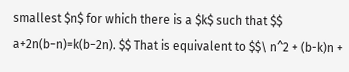smallest $n$ for which there is a $k$ such that $$ a+2n(b−n)=k(b−2n). $$ That is equivalent to $$\ n^2 + (b-k)n +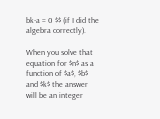bk-a = 0 $$ (if I did the algebra correctly).

When you solve that equation for $n$ as a function of $a$, $b$ and $k$ the answer will be an integer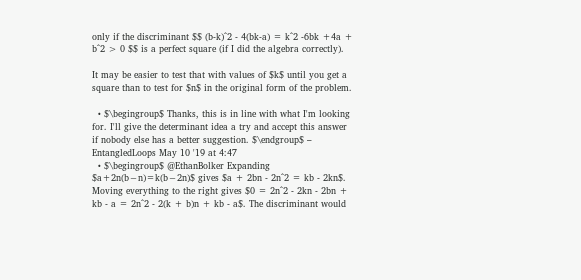only if the discriminant $$ (b-k)^2 - 4(bk-a) = k^2 -6bk +4a + b^2 > 0 $$ is a perfect square (if I did the algebra correctly).

It may be easier to test that with values of $k$ until you get a square than to test for $n$ in the original form of the problem.

  • $\begingroup$ Thanks, this is in line with what I'm looking for. I'll give the determinant idea a try and accept this answer if nobody else has a better suggestion. $\endgroup$ – EntangledLoops May 10 '19 at 4:47
  • $\begingroup$ @EthanBolker Expanding $a+2n(b−n)=k(b−2n)$ gives $a + 2bn - 2n^2 = kb - 2kn$. Moving everything to the right gives $0 = 2n^2 - 2kn - 2bn + kb - a = 2n^2 - 2(k + b)n + kb - a$. The discriminant would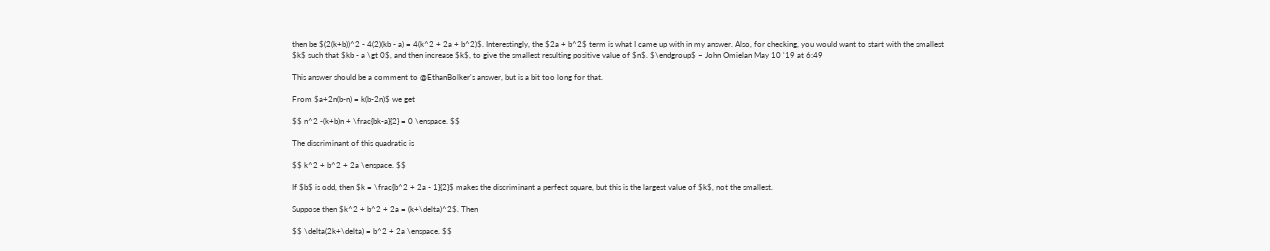then be $(2(k+b))^2 - 4(2)(kb - a) = 4(k^2 + 2a + b^2)$. Interestingly, the $2a + b^2$ term is what I came up with in my answer. Also, for checking, you would want to start with the smallest $k$ such that $kb - a \gt 0$, and then increase $k$, to give the smallest resulting positive value of $n$. $\endgroup$ – John Omielan May 10 '19 at 6:49

This answer should be a comment to @EthanBolker's answer, but is a bit too long for that.

From $a+2n(b-n) = k(b-2n)$ we get

$$ n^2 -(k+b)n + \frac{bk-a}{2} = 0 \enspace. $$

The discriminant of this quadratic is

$$ k^2 + b^2 + 2a \enspace. $$

If $b$ is odd, then $k = \frac{b^2 + 2a - 1}{2}$ makes the discriminant a perfect square, but this is the largest value of $k$, not the smallest.

Suppose then $k^2 + b^2 + 2a = (k+\delta)^2$. Then

$$ \delta(2k+\delta) = b^2 + 2a \enspace. $$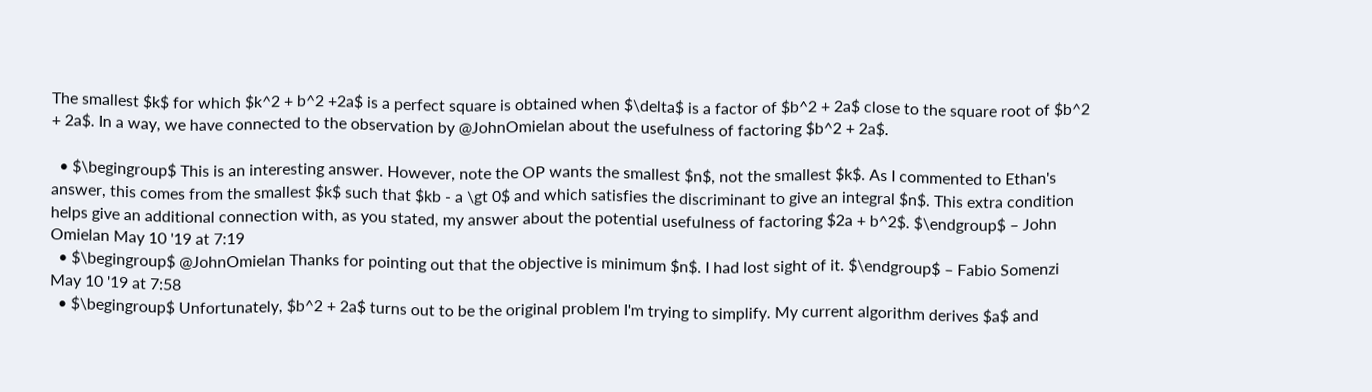The smallest $k$ for which $k^2 + b^2 +2a$ is a perfect square is obtained when $\delta$ is a factor of $b^2 + 2a$ close to the square root of $b^2 + 2a$. In a way, we have connected to the observation by @JohnOmielan about the usefulness of factoring $b^2 + 2a$.

  • $\begingroup$ This is an interesting answer. However, note the OP wants the smallest $n$, not the smallest $k$. As I commented to Ethan's answer, this comes from the smallest $k$ such that $kb - a \gt 0$ and which satisfies the discriminant to give an integral $n$. This extra condition helps give an additional connection with, as you stated, my answer about the potential usefulness of factoring $2a + b^2$. $\endgroup$ – John Omielan May 10 '19 at 7:19
  • $\begingroup$ @JohnOmielan Thanks for pointing out that the objective is minimum $n$. I had lost sight of it. $\endgroup$ – Fabio Somenzi May 10 '19 at 7:58
  • $\begingroup$ Unfortunately, $b^2 + 2a$ turns out to be the original problem I'm trying to simplify. My current algorithm derives $a$ and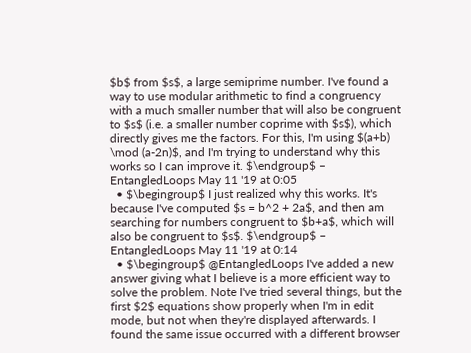$b$ from $s$, a large semiprime number. I've found a way to use modular arithmetic to find a congruency with a much smaller number that will also be congruent to $s$ (i.e. a smaller number coprime with $s$), which directly gives me the factors. For this, I'm using $(a+b) \mod (a-2n)$, and I'm trying to understand why this works so I can improve it. $\endgroup$ – EntangledLoops May 11 '19 at 0:05
  • $\begingroup$ I just realized why this works. It's because I've computed $s = b^2 + 2a$, and then am searching for numbers congruent to $b+a$, which will also be congruent to $s$. $\endgroup$ – EntangledLoops May 11 '19 at 0:14
  • $\begingroup$ @EntangledLoops I've added a new answer giving what I believe is a more efficient way to solve the problem. Note I've tried several things, but the first $2$ equations show properly when I'm in edit mode, but not when they're displayed afterwards. I found the same issue occurred with a different browser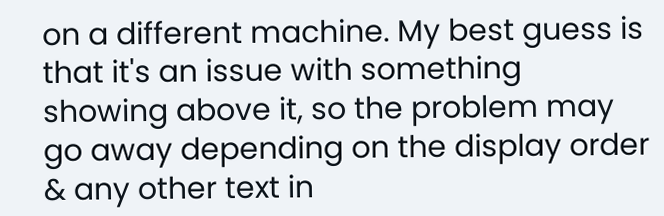on a different machine. My best guess is that it's an issue with something showing above it, so the problem may go away depending on the display order & any other text in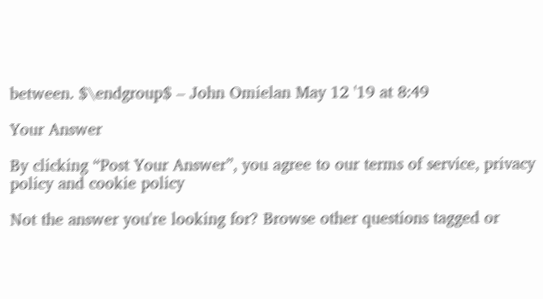between. $\endgroup$ – John Omielan May 12 '19 at 8:49

Your Answer

By clicking “Post Your Answer”, you agree to our terms of service, privacy policy and cookie policy

Not the answer you're looking for? Browse other questions tagged or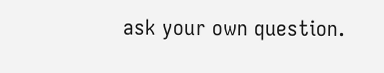ask your own question.